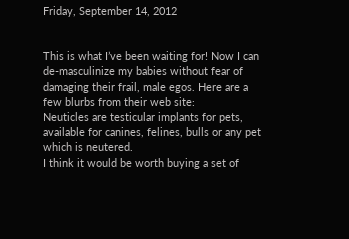Friday, September 14, 2012


This is what I’ve been waiting for! Now I can de-masculinize my babies without fear of damaging their frail, male egos. Here are a few blurbs from their web site:
Neuticles are testicular implants for pets, available for canines, felines, bulls or any pet which is neutered.
I think it would be worth buying a set of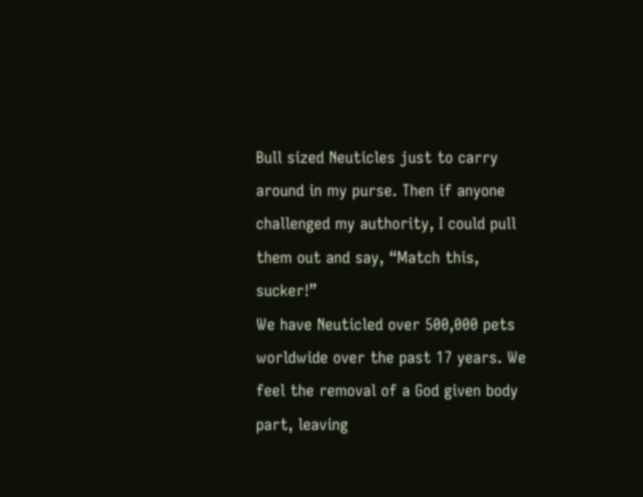Bull sized Neuticles just to carry around in my purse. Then if anyone challenged my authority, I could pull them out and say, “Match this, sucker!”
We have Neuticled over 500,000 pets worldwide over the past 17 years. We feel the removal of a God given body part, leaving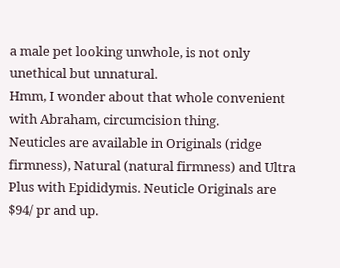a male pet looking unwhole, is not only unethical but unnatural.
Hmm, I wonder about that whole convenient with Abraham, circumcision thing.
Neuticles are available in Originals (ridge firmness), Natural (natural firmness) and Ultra Plus with Epididymis. Neuticle Originals are $94/ pr and up.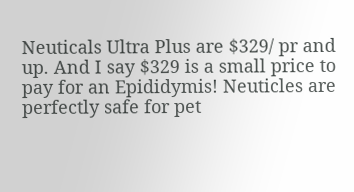Neuticals Ultra Plus are $329/ pr and up. And I say $329 is a small price to pay for an Epididymis! Neuticles are perfectly safe for pet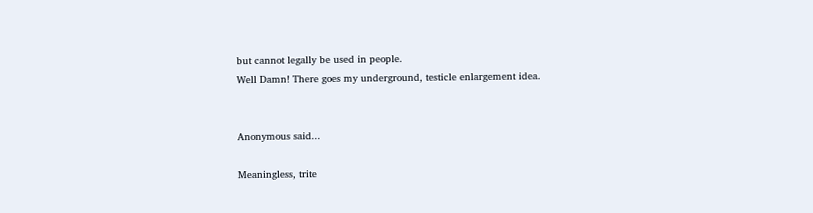but cannot legally be used in people.
Well Damn! There goes my underground, testicle enlargement idea.


Anonymous said...

Meaningless, trite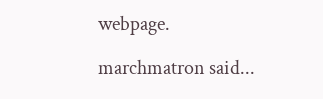webpage.

marchmatron said...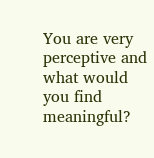You are very perceptive and what would you find meaningful?